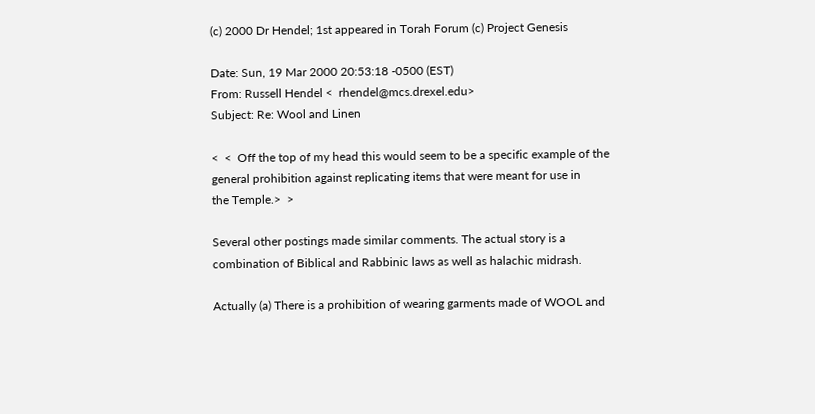(c) 2000 Dr Hendel; 1st appeared in Torah Forum (c) Project Genesis

Date: Sun, 19 Mar 2000 20:53:18 -0500 (EST)
From: Russell Hendel <  rhendel@mcs.drexel.edu>
Subject: Re: Wool and Linen

<  <  Off the top of my head this would seem to be a specific example of the
general prohibition against replicating items that were meant for use in
the Temple.>  >

Several other postings made similar comments. The actual story is a
combination of Biblical and Rabbinic laws as well as halachic midrash.

Actually (a) There is a prohibition of wearing garments made of WOOL and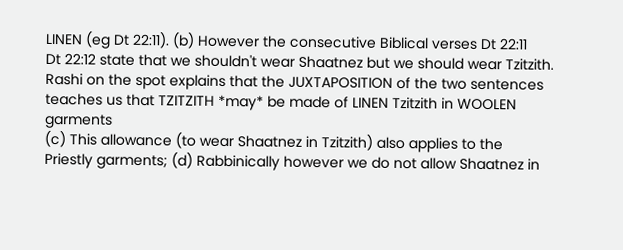LINEN (eg Dt 22:11). (b) However the consecutive Biblical verses Dt 22:11
Dt 22:12 state that we shouldn't wear Shaatnez but we should wear Tzitzith.
Rashi on the spot explains that the JUXTAPOSITION of the two sentences
teaches us that TZITZITH *may* be made of LINEN Tzitzith in WOOLEN garments
(c) This allowance (to wear Shaatnez in Tzitzith) also applies to the
Priestly garments; (d) Rabbinically however we do not allow Shaatnez in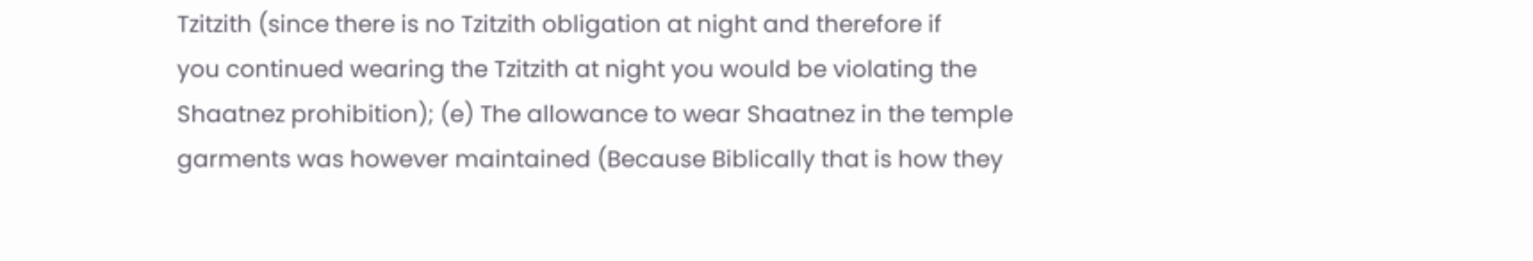Tzitzith (since there is no Tzitzith obligation at night and therefore if
you continued wearing the Tzitzith at night you would be violating the
Shaatnez prohibition); (e) The allowance to wear Shaatnez in the temple
garments was however maintained (Because Biblically that is how they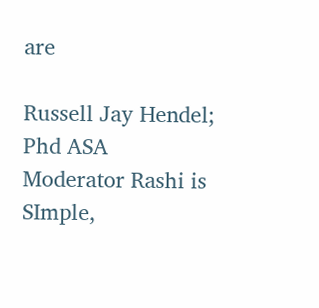are

Russell Jay Hendel; Phd ASA
Moderator Rashi is SImple,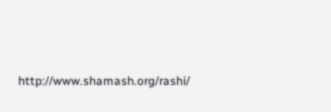http://www.shamash.org/rashi/